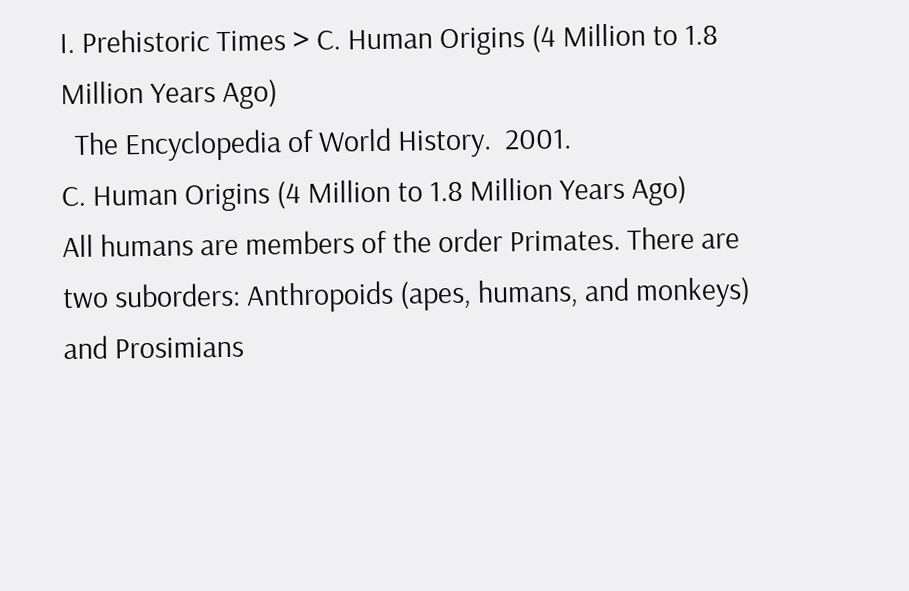I. Prehistoric Times > C. Human Origins (4 Million to 1.8 Million Years Ago)
  The Encyclopedia of World History.  2001.
C. Human Origins (4 Million to 1.8 Million Years Ago)
All humans are members of the order Primates. There are two suborders: Anthropoids (apes, humans, and monkeys) and Prosimians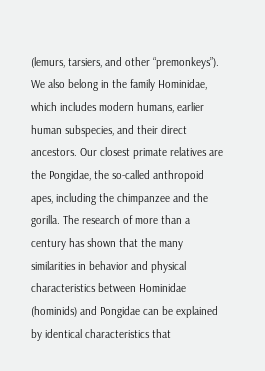(lemurs, tarsiers, and other “premonkeys”). We also belong in the family Hominidae, which includes modern humans, earlier human subspecies, and their direct ancestors. Our closest primate relatives are the Pongidae, the so-called anthropoid apes, including the chimpanzee and the gorilla. The research of more than a century has shown that the many similarities in behavior and physical characteristics between Hominidae (hominids) and Pongidae can be explained by identical characteristics that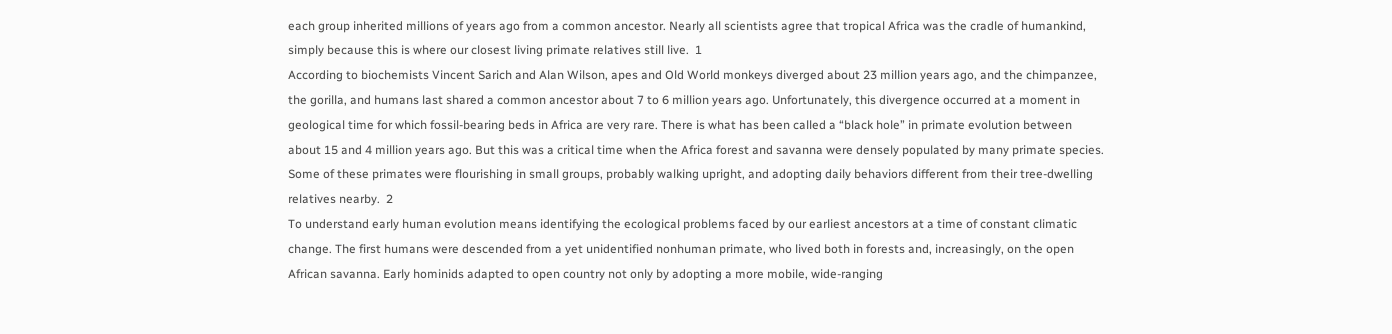each group inherited millions of years ago from a common ancestor. Nearly all scientists agree that tropical Africa was the cradle of humankind, simply because this is where our closest living primate relatives still live.  1
According to biochemists Vincent Sarich and Alan Wilson, apes and Old World monkeys diverged about 23 million years ago, and the chimpanzee, the gorilla, and humans last shared a common ancestor about 7 to 6 million years ago. Unfortunately, this divergence occurred at a moment in geological time for which fossil-bearing beds in Africa are very rare. There is what has been called a “black hole” in primate evolution between about 15 and 4 million years ago. But this was a critical time when the Africa forest and savanna were densely populated by many primate species. Some of these primates were flourishing in small groups, probably walking upright, and adopting daily behaviors different from their tree-dwelling relatives nearby.  2
To understand early human evolution means identifying the ecological problems faced by our earliest ancestors at a time of constant climatic change. The first humans were descended from a yet unidentified nonhuman primate, who lived both in forests and, increasingly, on the open African savanna. Early hominids adapted to open country not only by adopting a more mobile, wide-ranging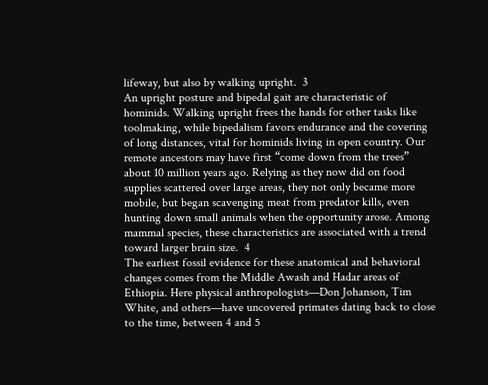lifeway, but also by walking upright.  3
An upright posture and bipedal gait are characteristic of hominids. Walking upright frees the hands for other tasks like toolmaking, while bipedalism favors endurance and the covering of long distances, vital for hominids living in open country. Our remote ancestors may have first “come down from the trees” about 10 million years ago. Relying as they now did on food supplies scattered over large areas, they not only became more mobile, but began scavenging meat from predator kills, even hunting down small animals when the opportunity arose. Among mammal species, these characteristics are associated with a trend toward larger brain size.  4
The earliest fossil evidence for these anatomical and behavioral changes comes from the Middle Awash and Hadar areas of Ethiopia. Here physical anthropologists—Don Johanson, Tim White, and others—have uncovered primates dating back to close to the time, between 4 and 5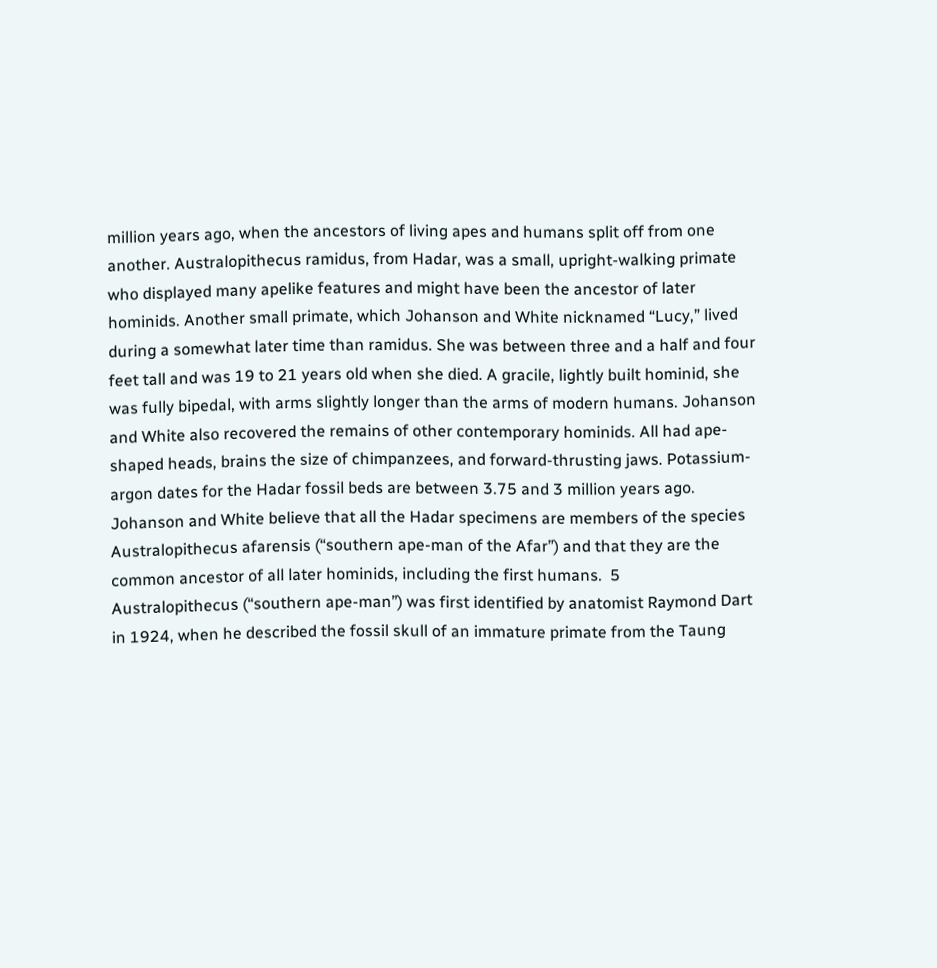million years ago, when the ancestors of living apes and humans split off from one another. Australopithecus ramidus, from Hadar, was a small, upright-walking primate who displayed many apelike features and might have been the ancestor of later hominids. Another small primate, which Johanson and White nicknamed “Lucy,” lived during a somewhat later time than ramidus. She was between three and a half and four feet tall and was 19 to 21 years old when she died. A gracile, lightly built hominid, she was fully bipedal, with arms slightly longer than the arms of modern humans. Johanson and White also recovered the remains of other contemporary hominids. All had ape-shaped heads, brains the size of chimpanzees, and forward-thrusting jaws. Potassium-argon dates for the Hadar fossil beds are between 3.75 and 3 million years ago. Johanson and White believe that all the Hadar specimens are members of the species Australopithecus afarensis (“southern ape-man of the Afar”) and that they are the common ancestor of all later hominids, including the first humans.  5
Australopithecus (“southern ape-man”) was first identified by anatomist Raymond Dart in 1924, when he described the fossil skull of an immature primate from the Taung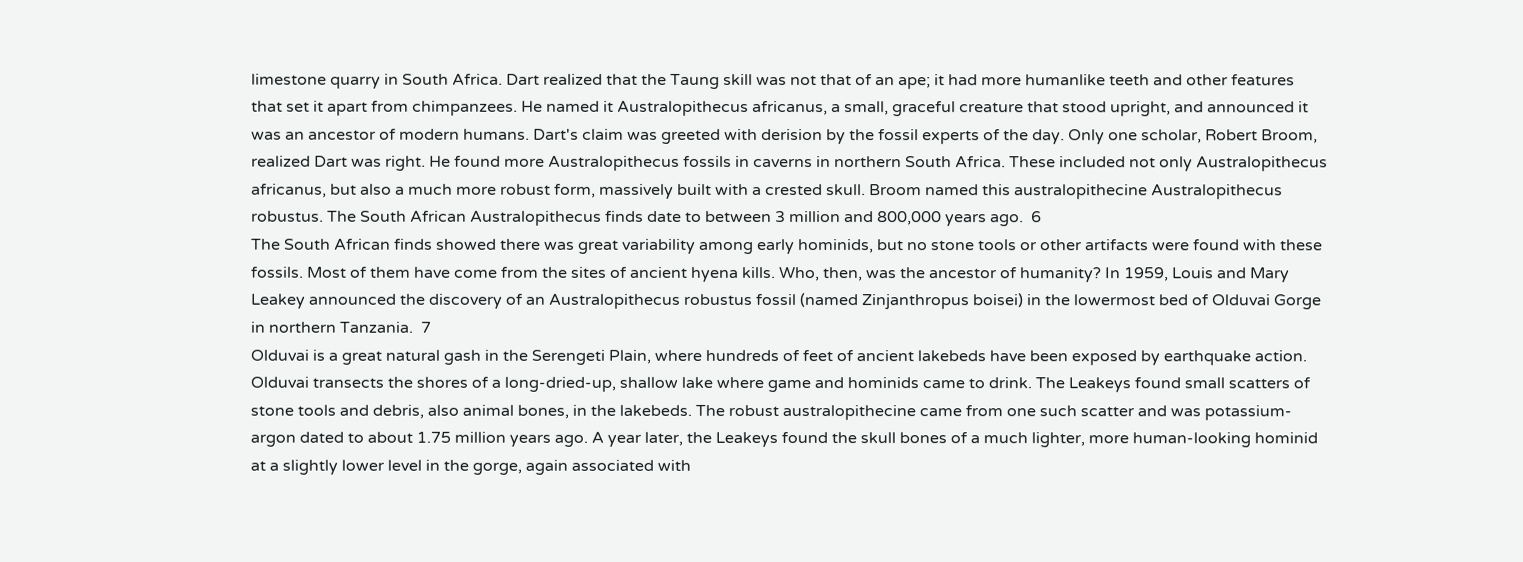limestone quarry in South Africa. Dart realized that the Taung skill was not that of an ape; it had more humanlike teeth and other features that set it apart from chimpanzees. He named it Australopithecus africanus, a small, graceful creature that stood upright, and announced it was an ancestor of modern humans. Dart's claim was greeted with derision by the fossil experts of the day. Only one scholar, Robert Broom, realized Dart was right. He found more Australopithecus fossils in caverns in northern South Africa. These included not only Australopithecus africanus, but also a much more robust form, massively built with a crested skull. Broom named this australopithecine Australopithecus robustus. The South African Australopithecus finds date to between 3 million and 800,000 years ago.  6
The South African finds showed there was great variability among early hominids, but no stone tools or other artifacts were found with these fossils. Most of them have come from the sites of ancient hyena kills. Who, then, was the ancestor of humanity? In 1959, Louis and Mary Leakey announced the discovery of an Australopithecus robustus fossil (named Zinjanthropus boisei) in the lowermost bed of Olduvai Gorge in northern Tanzania.  7
Olduvai is a great natural gash in the Serengeti Plain, where hundreds of feet of ancient lakebeds have been exposed by earthquake action. Olduvai transects the shores of a long-dried-up, shallow lake where game and hominids came to drink. The Leakeys found small scatters of stone tools and debris, also animal bones, in the lakebeds. The robust australopithecine came from one such scatter and was potassium-argon dated to about 1.75 million years ago. A year later, the Leakeys found the skull bones of a much lighter, more human-looking hominid at a slightly lower level in the gorge, again associated with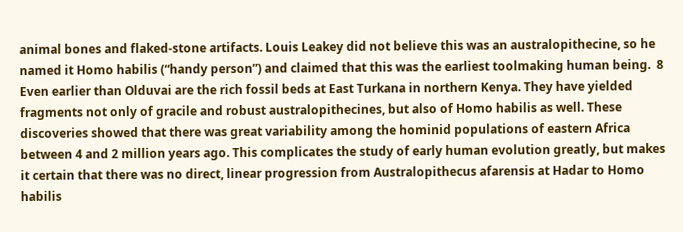animal bones and flaked-stone artifacts. Louis Leakey did not believe this was an australopithecine, so he named it Homo habilis (“handy person”) and claimed that this was the earliest toolmaking human being.  8
Even earlier than Olduvai are the rich fossil beds at East Turkana in northern Kenya. They have yielded fragments not only of gracile and robust australopithecines, but also of Homo habilis as well. These discoveries showed that there was great variability among the hominid populations of eastern Africa between 4 and 2 million years ago. This complicates the study of early human evolution greatly, but makes it certain that there was no direct, linear progression from Australopithecus afarensis at Hadar to Homo habilis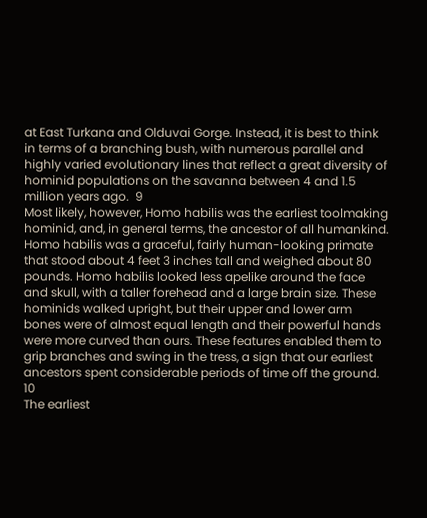at East Turkana and Olduvai Gorge. Instead, it is best to think in terms of a branching bush, with numerous parallel and highly varied evolutionary lines that reflect a great diversity of hominid populations on the savanna between 4 and 1.5 million years ago.  9
Most likely, however, Homo habilis was the earliest toolmaking hominid, and, in general terms, the ancestor of all humankind. Homo habilis was a graceful, fairly human-looking primate that stood about 4 feet 3 inches tall and weighed about 80 pounds. Homo habilis looked less apelike around the face and skull, with a taller forehead and a large brain size. These hominids walked upright, but their upper and lower arm bones were of almost equal length and their powerful hands were more curved than ours. These features enabled them to grip branches and swing in the tress, a sign that our earliest ancestors spent considerable periods of time off the ground.  10
The earliest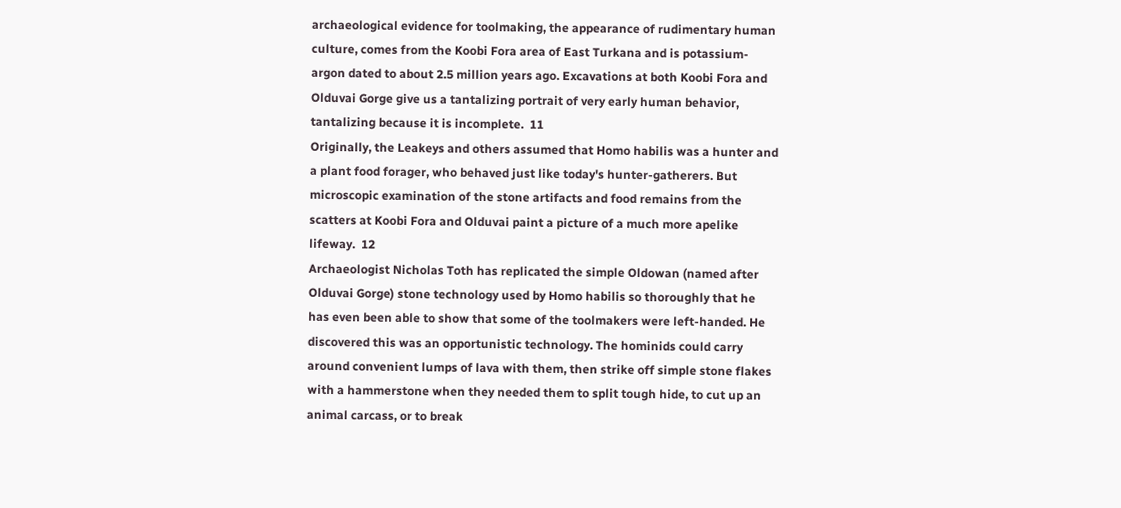archaeological evidence for toolmaking, the appearance of rudimentary human culture, comes from the Koobi Fora area of East Turkana and is potassium-argon dated to about 2.5 million years ago. Excavations at both Koobi Fora and Olduvai Gorge give us a tantalizing portrait of very early human behavior, tantalizing because it is incomplete.  11
Originally, the Leakeys and others assumed that Homo habilis was a hunter and a plant food forager, who behaved just like today's hunter-gatherers. But microscopic examination of the stone artifacts and food remains from the scatters at Koobi Fora and Olduvai paint a picture of a much more apelike lifeway.  12
Archaeologist Nicholas Toth has replicated the simple Oldowan (named after Olduvai Gorge) stone technology used by Homo habilis so thoroughly that he has even been able to show that some of the toolmakers were left-handed. He discovered this was an opportunistic technology. The hominids could carry around convenient lumps of lava with them, then strike off simple stone flakes with a hammerstone when they needed them to split tough hide, to cut up an animal carcass, or to break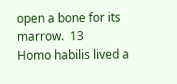open a bone for its marrow.  13
Homo habilis lived a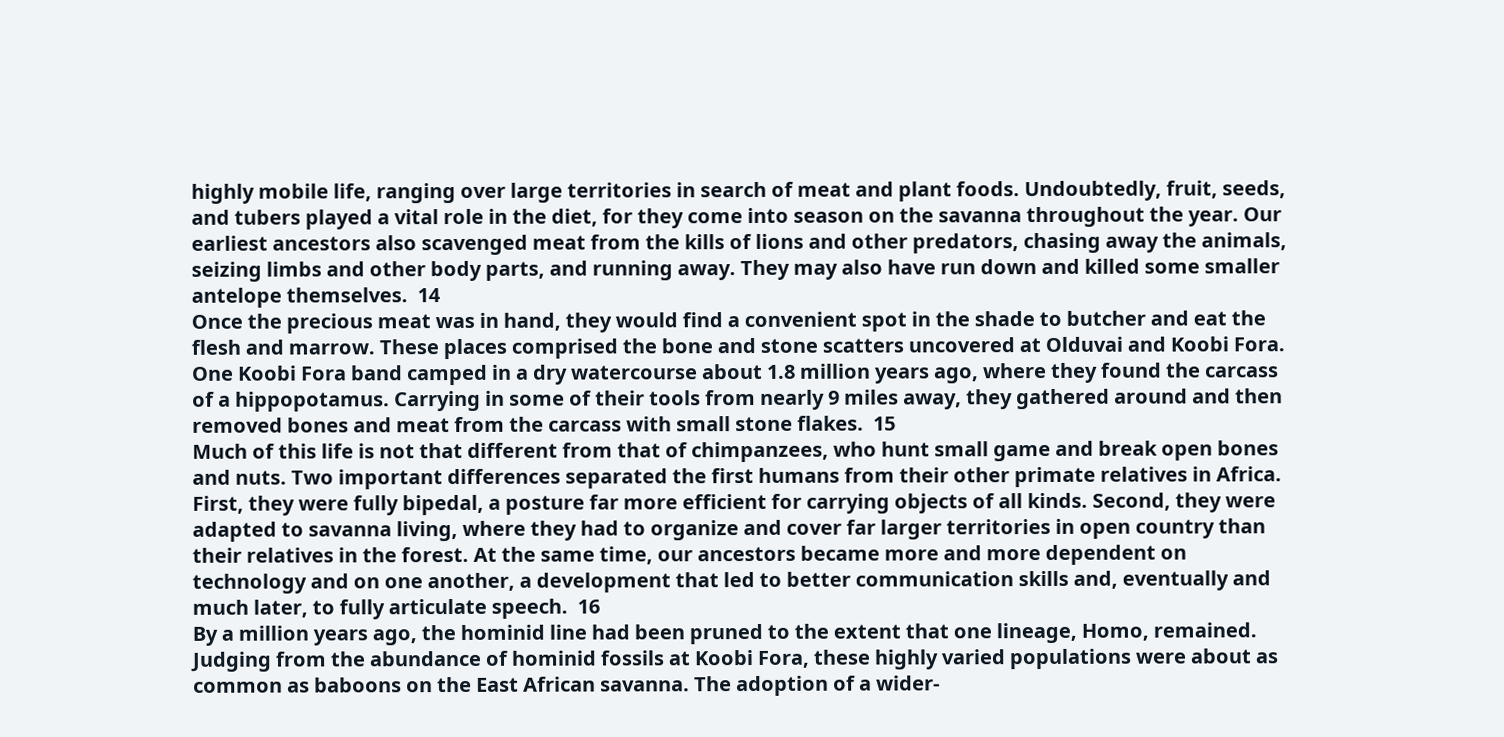highly mobile life, ranging over large territories in search of meat and plant foods. Undoubtedly, fruit, seeds, and tubers played a vital role in the diet, for they come into season on the savanna throughout the year. Our earliest ancestors also scavenged meat from the kills of lions and other predators, chasing away the animals, seizing limbs and other body parts, and running away. They may also have run down and killed some smaller antelope themselves.  14
Once the precious meat was in hand, they would find a convenient spot in the shade to butcher and eat the flesh and marrow. These places comprised the bone and stone scatters uncovered at Olduvai and Koobi Fora. One Koobi Fora band camped in a dry watercourse about 1.8 million years ago, where they found the carcass of a hippopotamus. Carrying in some of their tools from nearly 9 miles away, they gathered around and then removed bones and meat from the carcass with small stone flakes.  15
Much of this life is not that different from that of chimpanzees, who hunt small game and break open bones and nuts. Two important differences separated the first humans from their other primate relatives in Africa. First, they were fully bipedal, a posture far more efficient for carrying objects of all kinds. Second, they were adapted to savanna living, where they had to organize and cover far larger territories in open country than their relatives in the forest. At the same time, our ancestors became more and more dependent on technology and on one another, a development that led to better communication skills and, eventually and much later, to fully articulate speech.  16
By a million years ago, the hominid line had been pruned to the extent that one lineage, Homo, remained. Judging from the abundance of hominid fossils at Koobi Fora, these highly varied populations were about as common as baboons on the East African savanna. The adoption of a wider-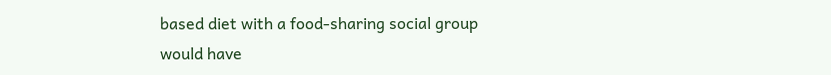based diet with a food-sharing social group would have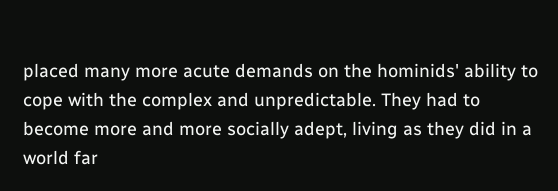placed many more acute demands on the hominids' ability to cope with the complex and unpredictable. They had to become more and more socially adept, living as they did in a world far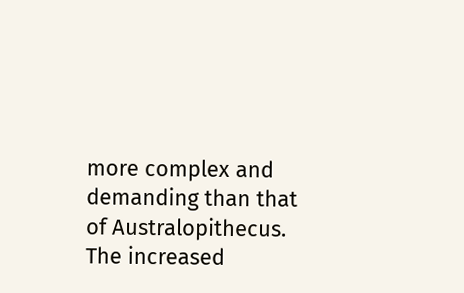more complex and demanding than that of Australopithecus. The increased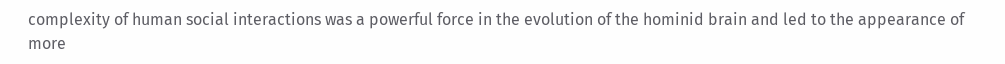complexity of human social interactions was a powerful force in the evolution of the hominid brain and led to the appearance of more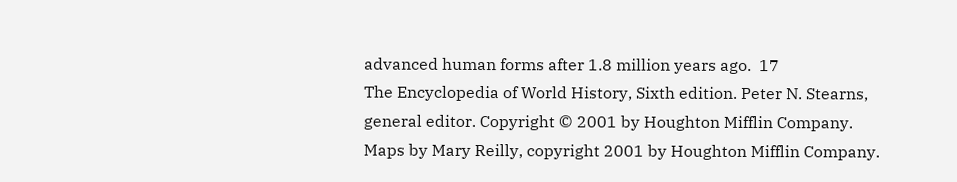advanced human forms after 1.8 million years ago.  17
The Encyclopedia of World History, Sixth edition. Peter N. Stearns, general editor. Copyright © 2001 by Houghton Mifflin Company. Maps by Mary Reilly, copyright 2001 by Houghton Mifflin Company.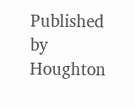Published by Houghton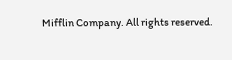Mifflin Company. All rights reserved.